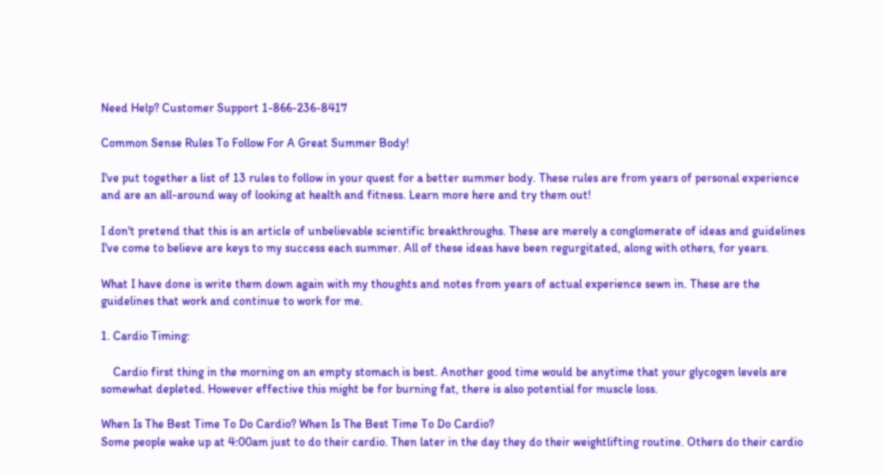Need Help? Customer Support 1-866-236-8417

Common Sense Rules To Follow For A Great Summer Body!

I've put together a list of 13 rules to follow in your quest for a better summer body. These rules are from years of personal experience and are an all-around way of looking at health and fitness. Learn more here and try them out!

I don't pretend that this is an article of unbelievable scientific breakthroughs. These are merely a conglomerate of ideas and guidelines I've come to believe are keys to my success each summer. All of these ideas have been regurgitated, along with others, for years.

What I have done is write them down again with my thoughts and notes from years of actual experience sewn in. These are the guidelines that work and continue to work for me.

1. Cardio Timing:

    Cardio first thing in the morning on an empty stomach is best. Another good time would be anytime that your glycogen levels are somewhat depleted. However effective this might be for burning fat, there is also potential for muscle loss.

When Is The Best Time To Do Cardio? When Is The Best Time To Do Cardio?
Some people wake up at 4:00am just to do their cardio. Then later in the day they do their weightlifting routine. Others do their cardio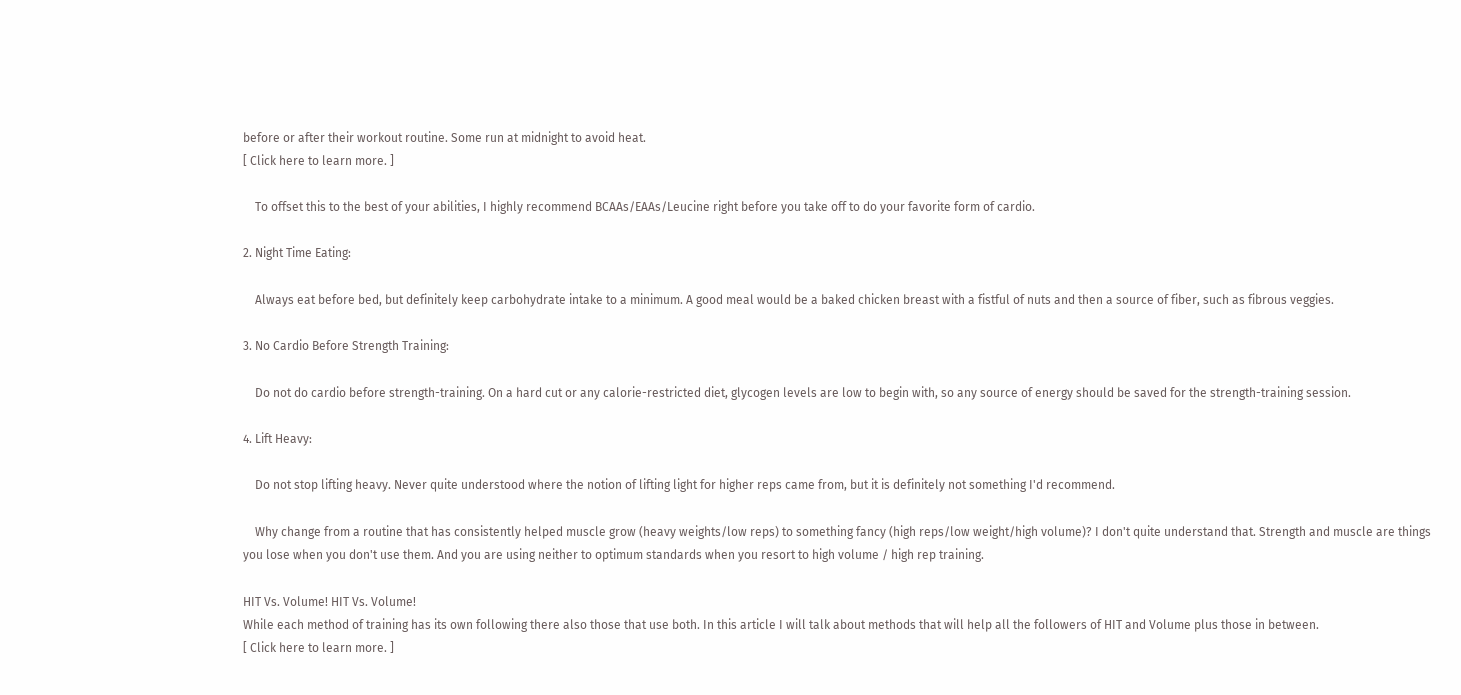before or after their workout routine. Some run at midnight to avoid heat.
[ Click here to learn more. ]

    To offset this to the best of your abilities, I highly recommend BCAAs/EAAs/Leucine right before you take off to do your favorite form of cardio.

2. Night Time Eating:

    Always eat before bed, but definitely keep carbohydrate intake to a minimum. A good meal would be a baked chicken breast with a fistful of nuts and then a source of fiber, such as fibrous veggies.

3. No Cardio Before Strength Training:

    Do not do cardio before strength-training. On a hard cut or any calorie-restricted diet, glycogen levels are low to begin with, so any source of energy should be saved for the strength-training session.

4. Lift Heavy:

    Do not stop lifting heavy. Never quite understood where the notion of lifting light for higher reps came from, but it is definitely not something I'd recommend.

    Why change from a routine that has consistently helped muscle grow (heavy weights/low reps) to something fancy (high reps/low weight/high volume)? I don't quite understand that. Strength and muscle are things you lose when you don't use them. And you are using neither to optimum standards when you resort to high volume / high rep training.

HIT Vs. Volume! HIT Vs. Volume!
While each method of training has its own following there also those that use both. In this article I will talk about methods that will help all the followers of HIT and Volume plus those in between.
[ Click here to learn more. ]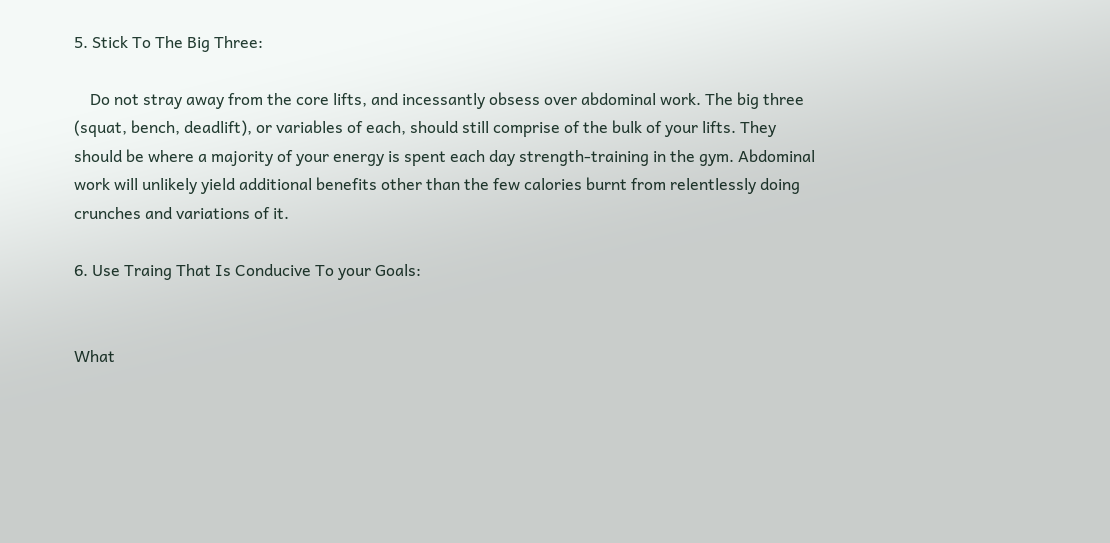5. Stick To The Big Three:

    Do not stray away from the core lifts, and incessantly obsess over abdominal work. The big three (squat, bench, deadlift), or variables of each, should still comprise of the bulk of your lifts. They should be where a majority of your energy is spent each day strength-training in the gym. Abdominal work will unlikely yield additional benefits other than the few calories burnt from relentlessly doing crunches and variations of it.

6. Use Traing That Is Conducive To your Goals:


What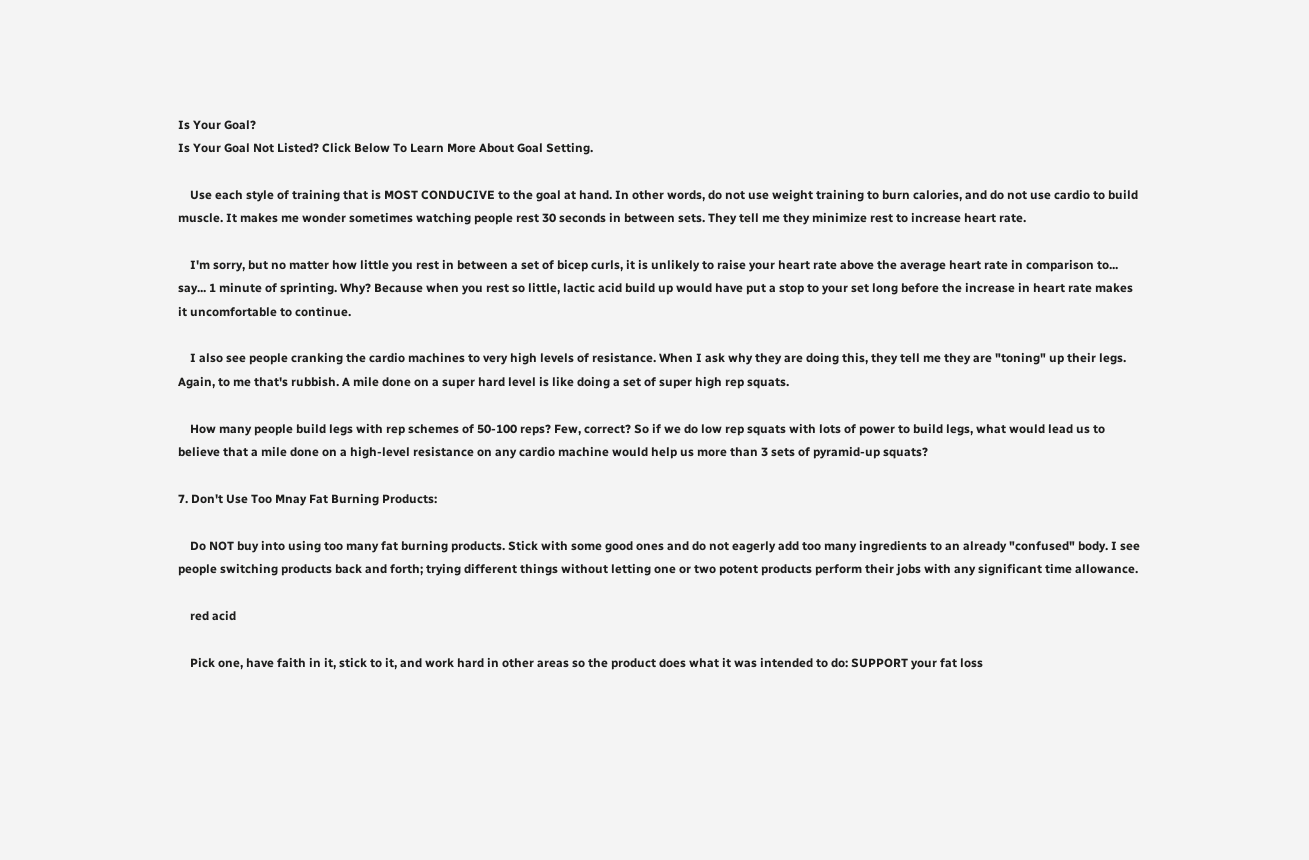Is Your Goal?
Is Your Goal Not Listed? Click Below To Learn More About Goal Setting.

    Use each style of training that is MOST CONDUCIVE to the goal at hand. In other words, do not use weight training to burn calories, and do not use cardio to build muscle. It makes me wonder sometimes watching people rest 30 seconds in between sets. They tell me they minimize rest to increase heart rate.

    I'm sorry, but no matter how little you rest in between a set of bicep curls, it is unlikely to raise your heart rate above the average heart rate in comparison to... say... 1 minute of sprinting. Why? Because when you rest so little, lactic acid build up would have put a stop to your set long before the increase in heart rate makes it uncomfortable to continue.

    I also see people cranking the cardio machines to very high levels of resistance. When I ask why they are doing this, they tell me they are "toning" up their legs. Again, to me that's rubbish. A mile done on a super hard level is like doing a set of super high rep squats.

    How many people build legs with rep schemes of 50-100 reps? Few, correct? So if we do low rep squats with lots of power to build legs, what would lead us to believe that a mile done on a high-level resistance on any cardio machine would help us more than 3 sets of pyramid-up squats?

7. Don't Use Too Mnay Fat Burning Products:

    Do NOT buy into using too many fat burning products. Stick with some good ones and do not eagerly add too many ingredients to an already "confused" body. I see people switching products back and forth; trying different things without letting one or two potent products perform their jobs with any significant time allowance.

    red acid

    Pick one, have faith in it, stick to it, and work hard in other areas so the product does what it was intended to do: SUPPORT your fat loss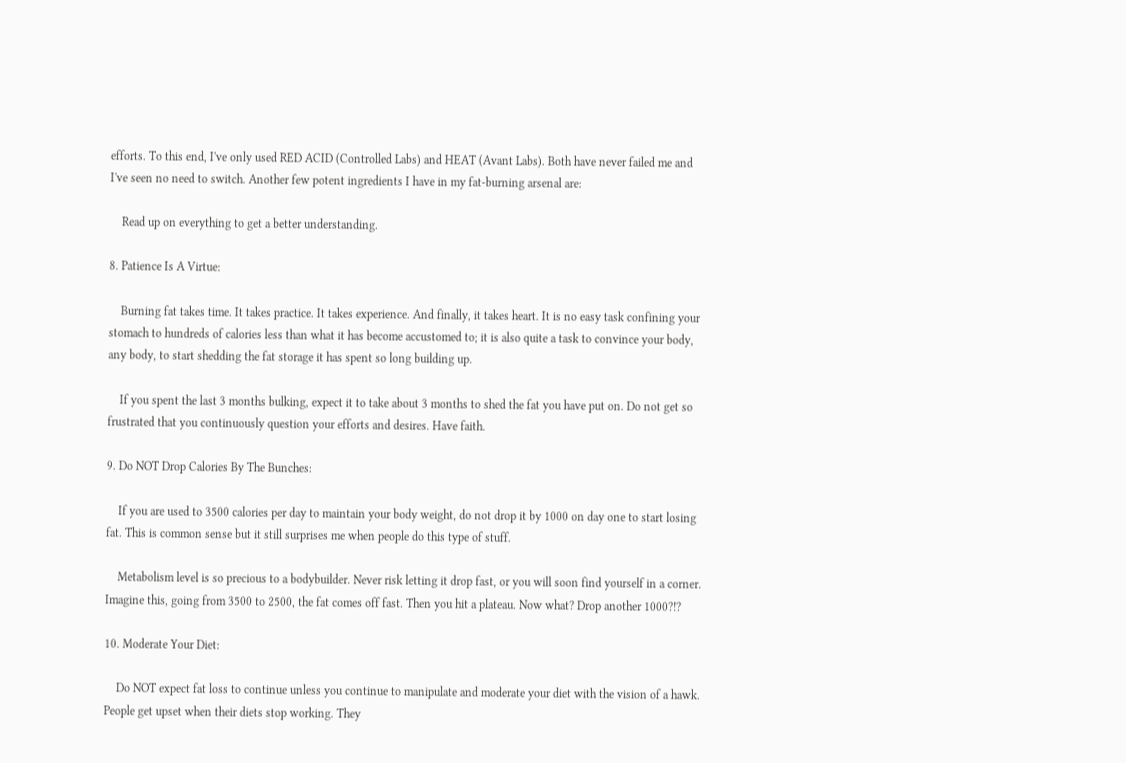efforts. To this end, I've only used RED ACID (Controlled Labs) and HEAT (Avant Labs). Both have never failed me and I've seen no need to switch. Another few potent ingredients I have in my fat-burning arsenal are:

    Read up on everything to get a better understanding.

8. Patience Is A Virtue:

    Burning fat takes time. It takes practice. It takes experience. And finally, it takes heart. It is no easy task confining your stomach to hundreds of calories less than what it has become accustomed to; it is also quite a task to convince your body, any body, to start shedding the fat storage it has spent so long building up.

    If you spent the last 3 months bulking, expect it to take about 3 months to shed the fat you have put on. Do not get so frustrated that you continuously question your efforts and desires. Have faith.

9. Do NOT Drop Calories By The Bunches:

    If you are used to 3500 calories per day to maintain your body weight, do not drop it by 1000 on day one to start losing fat. This is common sense but it still surprises me when people do this type of stuff.

    Metabolism level is so precious to a bodybuilder. Never risk letting it drop fast, or you will soon find yourself in a corner. Imagine this, going from 3500 to 2500, the fat comes off fast. Then you hit a plateau. Now what? Drop another 1000?!?

10. Moderate Your Diet:

    Do NOT expect fat loss to continue unless you continue to manipulate and moderate your diet with the vision of a hawk. People get upset when their diets stop working. They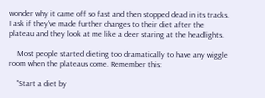wonder why it came off so fast and then stopped dead in its tracks. I ask if they've made further changes to their diet after the plateau and they look at me like a deer staring at the headlights.

    Most people started dieting too dramatically to have any wiggle room when the plateaus come. Remember this:

    "Start a diet by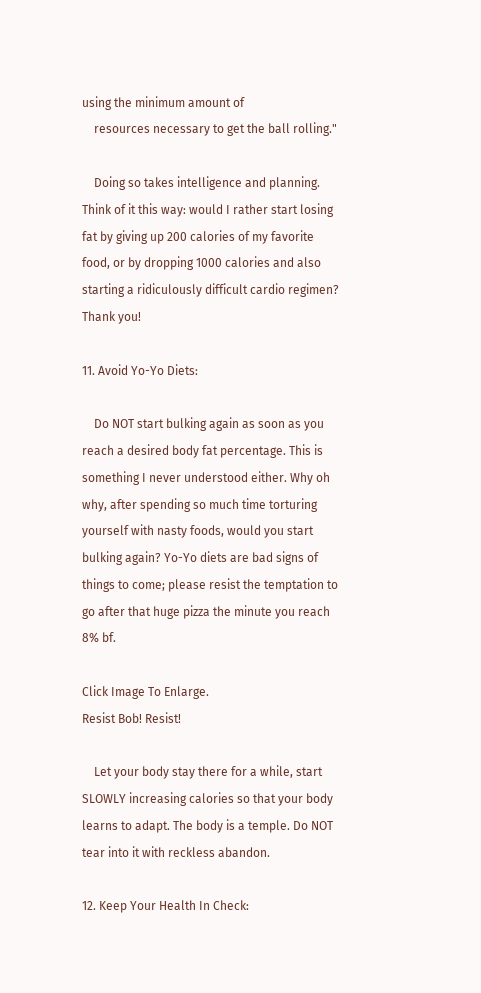using the minimum amount of
    resources necessary to get the ball rolling."

    Doing so takes intelligence and planning. Think of it this way: would I rather start losing fat by giving up 200 calories of my favorite food, or by dropping 1000 calories and also starting a ridiculously difficult cardio regimen? Thank you!

11. Avoid Yo-Yo Diets:

    Do NOT start bulking again as soon as you reach a desired body fat percentage. This is something I never understood either. Why oh why, after spending so much time torturing yourself with nasty foods, would you start bulking again? Yo-Yo diets are bad signs of things to come; please resist the temptation to go after that huge pizza the minute you reach 8% bf.

Click Image To Enlarge.
Resist Bob! Resist!

    Let your body stay there for a while, start SLOWLY increasing calories so that your body learns to adapt. The body is a temple. Do NOT tear into it with reckless abandon.

12. Keep Your Health In Check: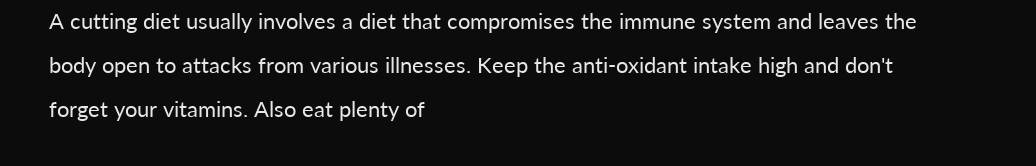A cutting diet usually involves a diet that compromises the immune system and leaves the body open to attacks from various illnesses. Keep the anti-oxidant intake high and don't forget your vitamins. Also eat plenty of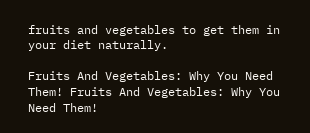fruits and vegetables to get them in your diet naturally.

Fruits And Vegetables: Why You Need Them! Fruits And Vegetables: Why You Need Them!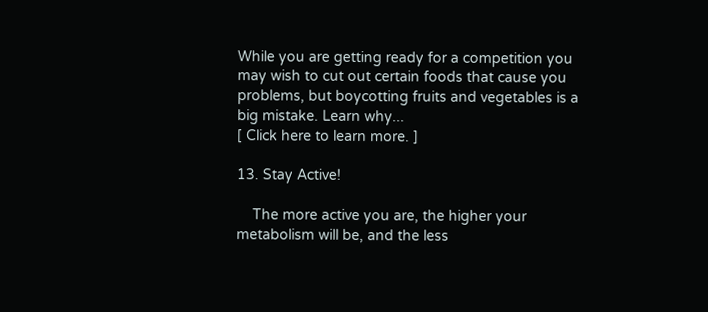While you are getting ready for a competition you may wish to cut out certain foods that cause you problems, but boycotting fruits and vegetables is a big mistake. Learn why...
[ Click here to learn more. ]

13. Stay Active!

    The more active you are, the higher your metabolism will be, and the less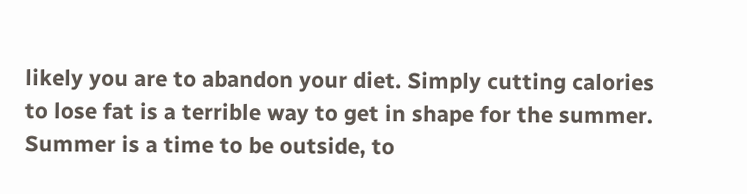likely you are to abandon your diet. Simply cutting calories to lose fat is a terrible way to get in shape for the summer. Summer is a time to be outside, to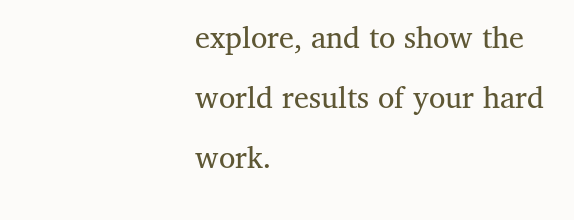explore, and to show the world results of your hard work.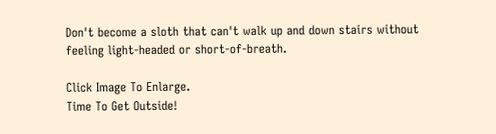Don't become a sloth that can't walk up and down stairs without feeling light-headed or short-of-breath.

Click Image To Enlarge.
Time To Get Outside!